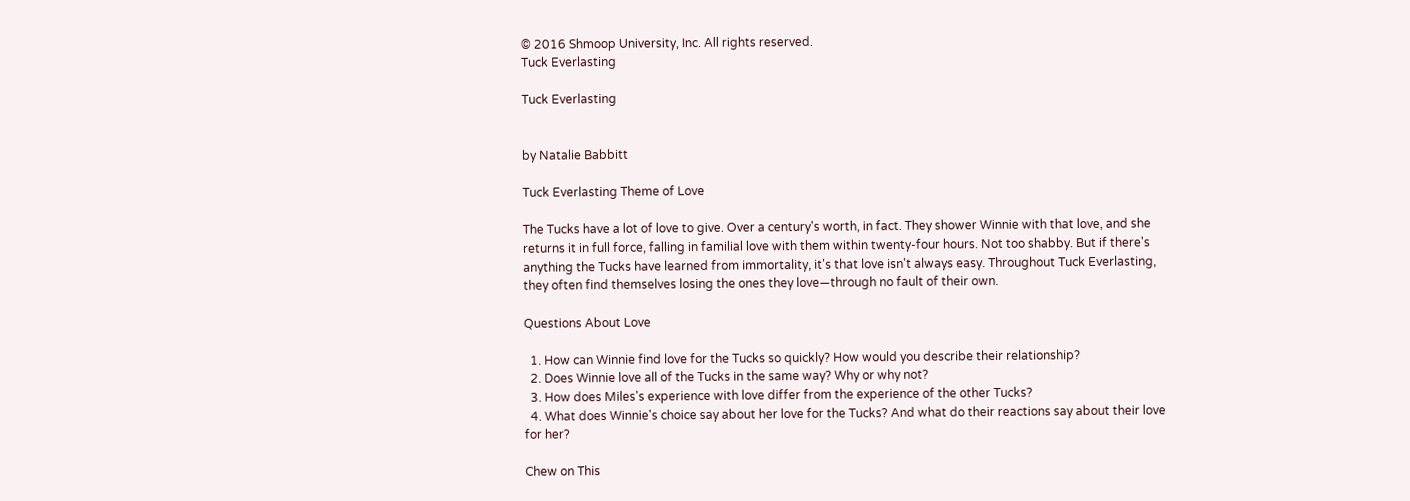© 2016 Shmoop University, Inc. All rights reserved.
Tuck Everlasting

Tuck Everlasting


by Natalie Babbitt

Tuck Everlasting Theme of Love

The Tucks have a lot of love to give. Over a century's worth, in fact. They shower Winnie with that love, and she returns it in full force, falling in familial love with them within twenty-four hours. Not too shabby. But if there's anything the Tucks have learned from immortality, it's that love isn't always easy. Throughout Tuck Everlasting, they often find themselves losing the ones they love—through no fault of their own.

Questions About Love

  1. How can Winnie find love for the Tucks so quickly? How would you describe their relationship?
  2. Does Winnie love all of the Tucks in the same way? Why or why not?
  3. How does Miles's experience with love differ from the experience of the other Tucks?
  4. What does Winnie's choice say about her love for the Tucks? And what do their reactions say about their love for her?

Chew on This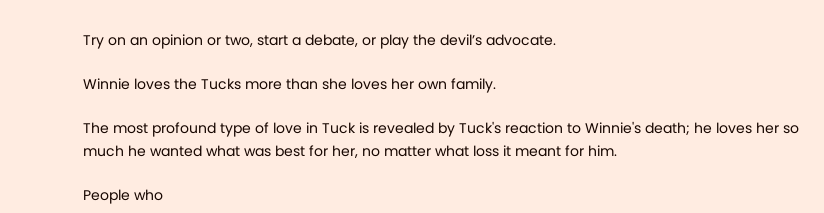Try on an opinion or two, start a debate, or play the devil’s advocate.

Winnie loves the Tucks more than she loves her own family.

The most profound type of love in Tuck is revealed by Tuck's reaction to Winnie's death; he loves her so much he wanted what was best for her, no matter what loss it meant for him.

People who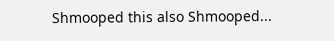Shmooped this also Shmooped...